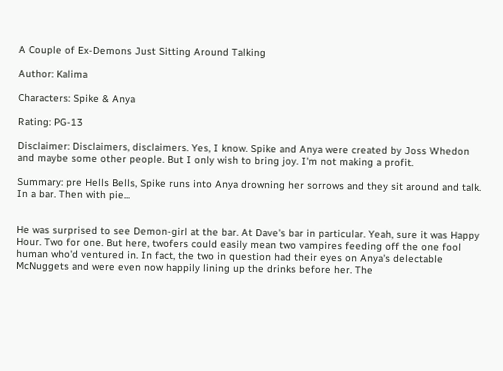A Couple of Ex-Demons Just Sitting Around Talking

Author: Kalima

Characters: Spike & Anya

Rating: PG-13

Disclaimer: Disclaimers, disclaimers. Yes, I know. Spike and Anya were created by Joss Whedon and maybe some other people. But I only wish to bring joy. I'm not making a profit.

Summary: pre Hells Bells, Spike runs into Anya drowning her sorrows and they sit around and talk. In a bar. Then with pie...


He was surprised to see Demon-girl at the bar. At Dave's bar in particular. Yeah, sure it was Happy Hour. Two for one. But here, twofers could easily mean two vampires feeding off the one fool human who'd ventured in. In fact, the two in question had their eyes on Anya's delectable McNuggets and were even now happily lining up the drinks before her. The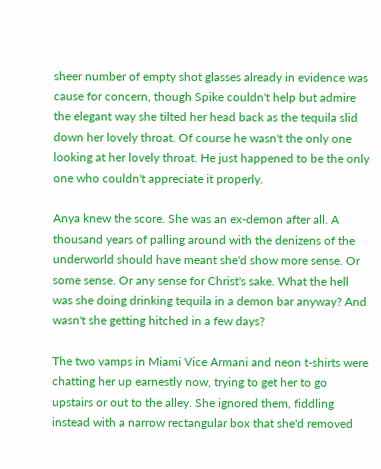sheer number of empty shot glasses already in evidence was cause for concern, though Spike couldn't help but admire the elegant way she tilted her head back as the tequila slid down her lovely throat. Of course he wasn't the only one looking at her lovely throat. He just happened to be the only one who couldn't appreciate it properly.

Anya knew the score. She was an ex-demon after all. A thousand years of palling around with the denizens of the underworld should have meant she'd show more sense. Or some sense. Or any sense for Christ's sake. What the hell was she doing drinking tequila in a demon bar anyway? And wasn't she getting hitched in a few days?

The two vamps in Miami Vice Armani and neon t-shirts were chatting her up earnestly now, trying to get her to go upstairs or out to the alley. She ignored them, fiddling instead with a narrow rectangular box that she'd removed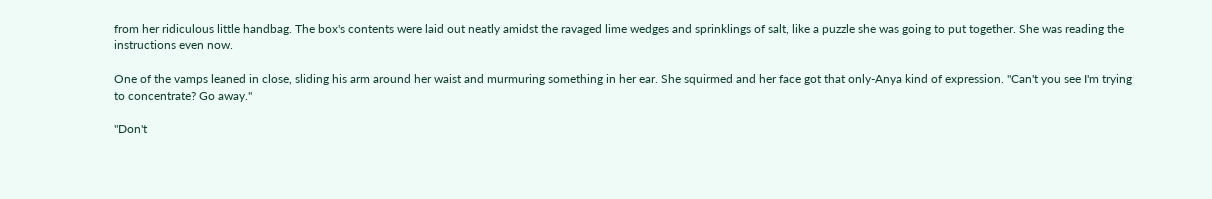from her ridiculous little handbag. The box's contents were laid out neatly amidst the ravaged lime wedges and sprinklings of salt, like a puzzle she was going to put together. She was reading the instructions even now.

One of the vamps leaned in close, sliding his arm around her waist and murmuring something in her ear. She squirmed and her face got that only-Anya kind of expression. "Can't you see I'm trying to concentrate? Go away."

"Don't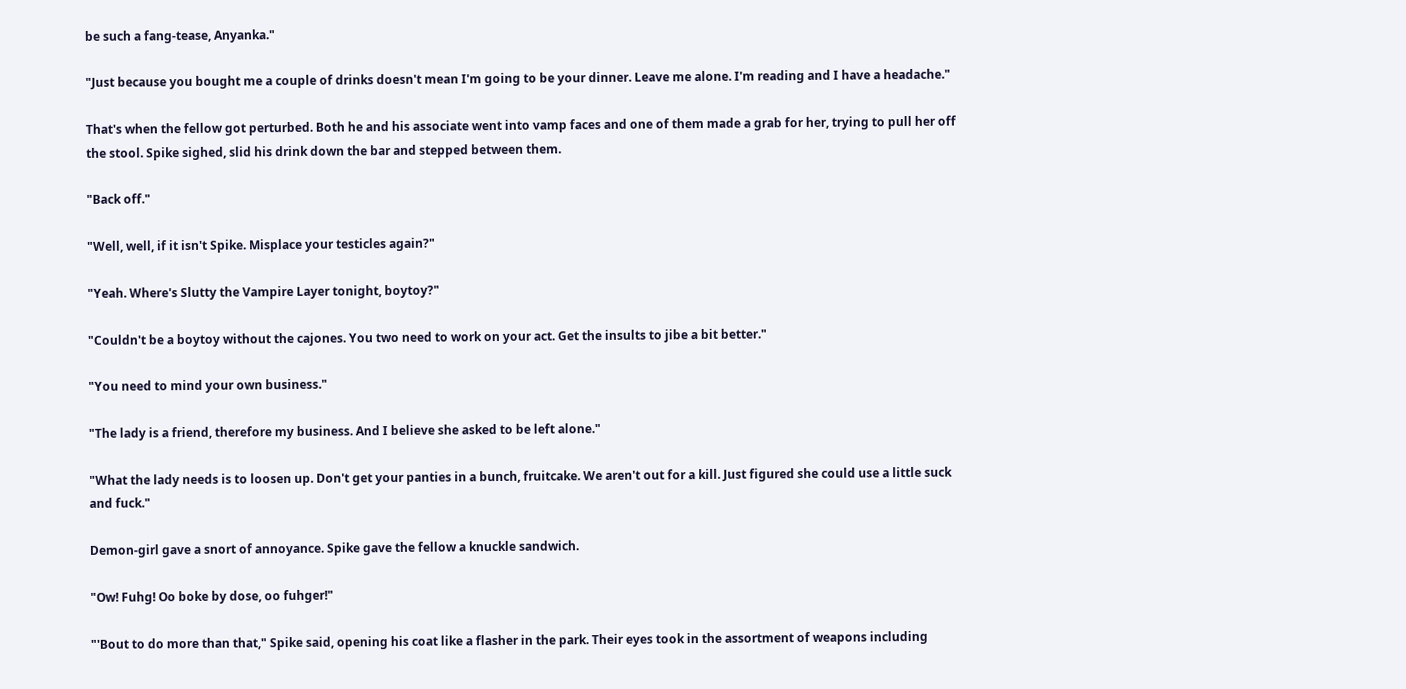be such a fang-tease, Anyanka."

"Just because you bought me a couple of drinks doesn't mean I'm going to be your dinner. Leave me alone. I'm reading and I have a headache."

That's when the fellow got perturbed. Both he and his associate went into vamp faces and one of them made a grab for her, trying to pull her off the stool. Spike sighed, slid his drink down the bar and stepped between them.

"Back off."

"Well, well, if it isn't Spike. Misplace your testicles again?"

"Yeah. Where's Slutty the Vampire Layer tonight, boytoy?"

"Couldn't be a boytoy without the cajones. You two need to work on your act. Get the insults to jibe a bit better."

"You need to mind your own business."

"The lady is a friend, therefore my business. And I believe she asked to be left alone."

"What the lady needs is to loosen up. Don't get your panties in a bunch, fruitcake. We aren't out for a kill. Just figured she could use a little suck and fuck."

Demon-girl gave a snort of annoyance. Spike gave the fellow a knuckle sandwich.

"Ow! Fuhg! Oo boke by dose, oo fuhger!"

"'Bout to do more than that," Spike said, opening his coat like a flasher in the park. Their eyes took in the assortment of weapons including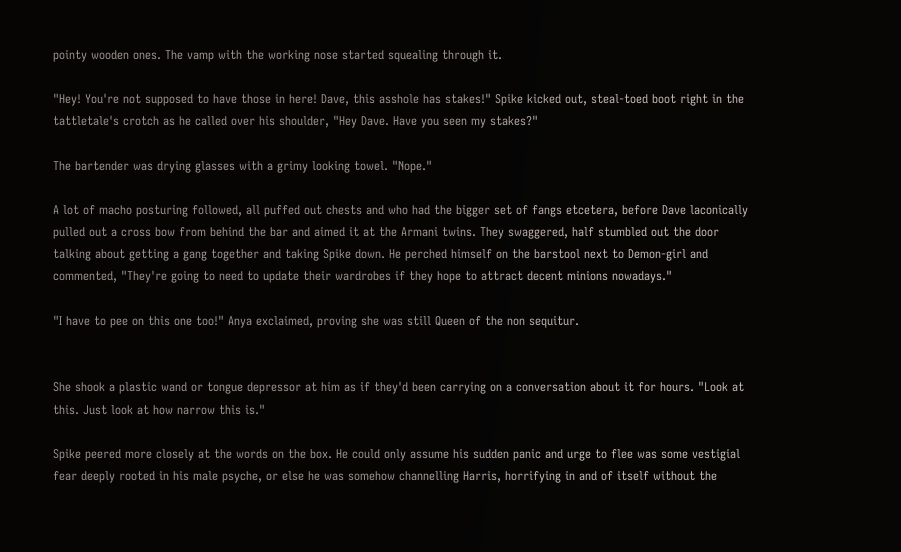pointy wooden ones. The vamp with the working nose started squealing through it.

"Hey! You're not supposed to have those in here! Dave, this asshole has stakes!" Spike kicked out, steal-toed boot right in the tattletale's crotch as he called over his shoulder, "Hey Dave. Have you seen my stakes?"

The bartender was drying glasses with a grimy looking towel. "Nope."

A lot of macho posturing followed, all puffed out chests and who had the bigger set of fangs etcetera, before Dave laconically pulled out a cross bow from behind the bar and aimed it at the Armani twins. They swaggered, half stumbled out the door talking about getting a gang together and taking Spike down. He perched himself on the barstool next to Demon-girl and commented, "They're going to need to update their wardrobes if they hope to attract decent minions nowadays."

"I have to pee on this one too!" Anya exclaimed, proving she was still Queen of the non sequitur.


She shook a plastic wand or tongue depressor at him as if they'd been carrying on a conversation about it for hours. "Look at this. Just look at how narrow this is."

Spike peered more closely at the words on the box. He could only assume his sudden panic and urge to flee was some vestigial fear deeply rooted in his male psyche, or else he was somehow channelling Harris, horrifying in and of itself without the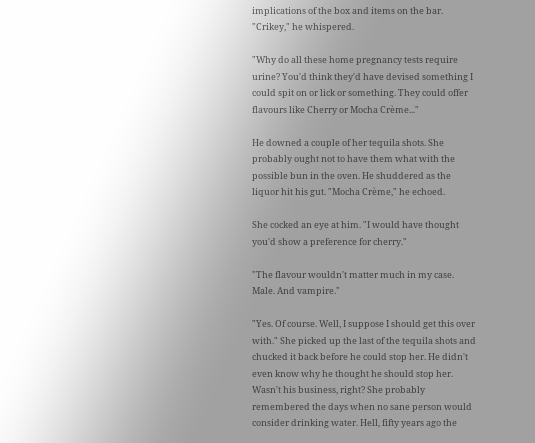implications of the box and items on the bar. "Crikey," he whispered.

"Why do all these home pregnancy tests require urine? You'd think they'd have devised something I could spit on or lick or something. They could offer flavours like Cherry or Mocha Crème..."

He downed a couple of her tequila shots. She probably ought not to have them what with the possible bun in the oven. He shuddered as the liquor hit his gut. "Mocha Crème," he echoed.

She cocked an eye at him. "I would have thought you'd show a preference for cherry."

"The flavour wouldn't matter much in my case. Male. And vampire."

"Yes. Of course. Well, I suppose I should get this over with." She picked up the last of the tequila shots and chucked it back before he could stop her. He didn't even know why he thought he should stop her. Wasn't his business, right? She probably remembered the days when no sane person would consider drinking water. Hell, fifty years ago the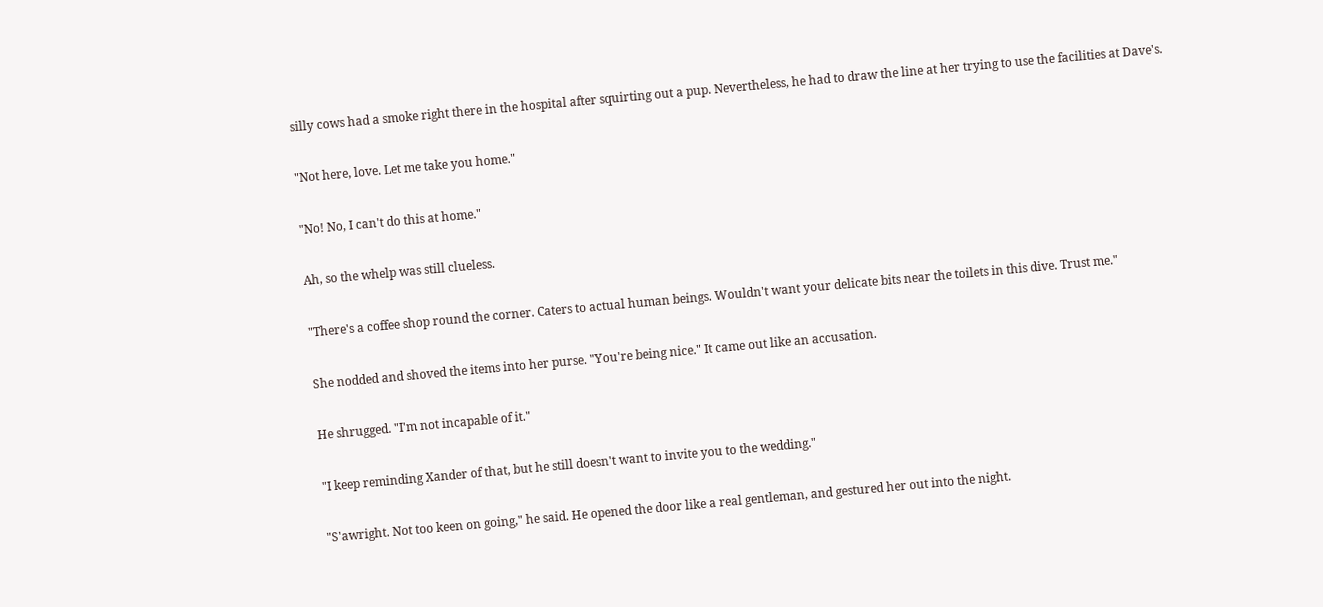silly cows had a smoke right there in the hospital after squirting out a pup. Nevertheless, he had to draw the line at her trying to use the facilities at Dave's.

"Not here, love. Let me take you home."

"No! No, I can't do this at home."

Ah, so the whelp was still clueless.

"There's a coffee shop round the corner. Caters to actual human beings. Wouldn't want your delicate bits near the toilets in this dive. Trust me."

She nodded and shoved the items into her purse. "You're being nice." It came out like an accusation.

He shrugged. "I'm not incapable of it."

"I keep reminding Xander of that, but he still doesn't want to invite you to the wedding."

"S'awright. Not too keen on going," he said. He opened the door like a real gentleman, and gestured her out into the night.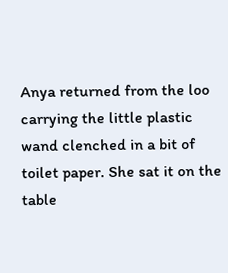Anya returned from the loo carrying the little plastic wand clenched in a bit of toilet paper. She sat it on the table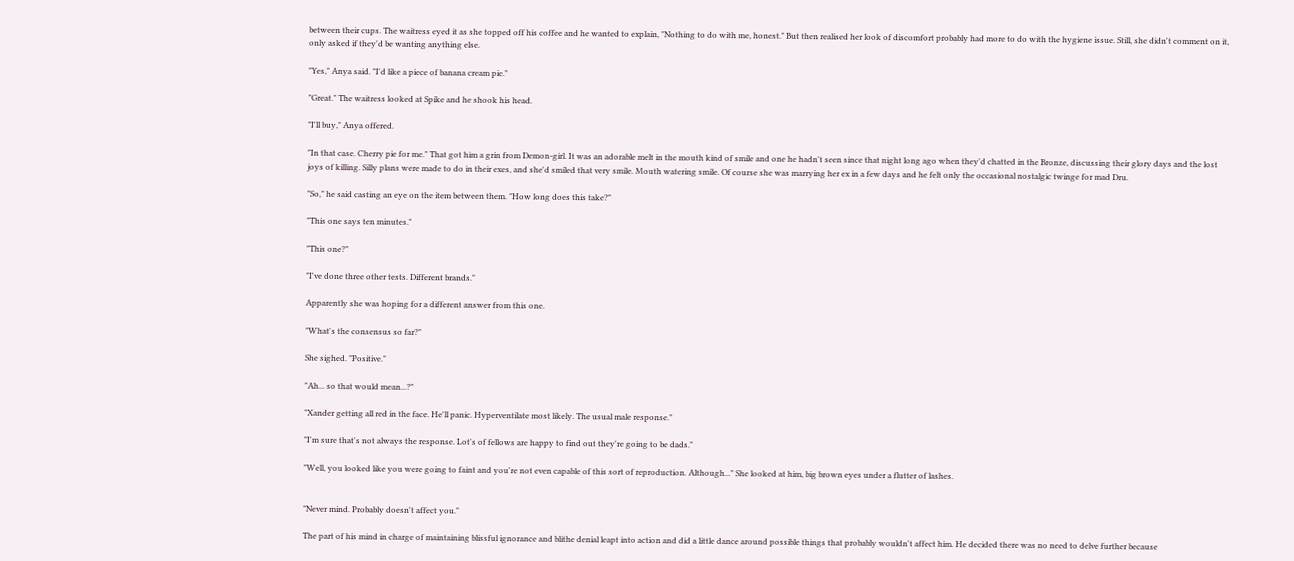between their cups. The waitress eyed it as she topped off his coffee and he wanted to explain, "Nothing to do with me, honest." But then realised her look of discomfort probably had more to do with the hygiene issue. Still, she didn't comment on it, only asked if they'd be wanting anything else.

"Yes," Anya said. "I'd like a piece of banana cream pie."

"Great." The waitress looked at Spike and he shook his head.

"I'll buy," Anya offered.

"In that case. Cherry pie for me." That got him a grin from Demon-girl. It was an adorable melt in the mouth kind of smile and one he hadn't seen since that night long ago when they'd chatted in the Bronze, discussing their glory days and the lost joys of killing. Silly plans were made to do in their exes, and she'd smiled that very smile. Mouth watering smile. Of course she was marrying her ex in a few days and he felt only the occasional nostalgic twinge for mad Dru.

"So," he said casting an eye on the item between them. "How long does this take?"

"This one says ten minutes."

"This one?"

"I've done three other tests. Different brands."

Apparently she was hoping for a different answer from this one.

"What's the consensus so far?"

She sighed. "Positive."

"Ah... so that would mean...?"

"Xander getting all red in the face. He'll panic. Hyperventilate most likely. The usual male response."

"I'm sure that's not always the response. Lot's of fellows are happy to find out they're going to be dads."

"Well, you looked like you were going to faint and you're not even capable of this sort of reproduction. Although..." She looked at him, big brown eyes under a flutter of lashes.


"Never mind. Probably doesn't affect you."

The part of his mind in charge of maintaining blissful ignorance and blithe denial leapt into action and did a little dance around possible things that probably wouldn't affect him. He decided there was no need to delve further because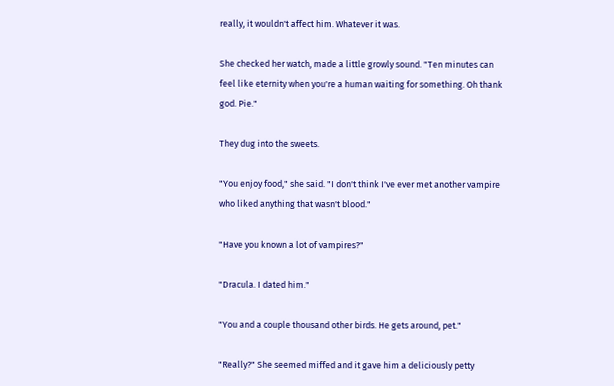really, it wouldn't affect him. Whatever it was.

She checked her watch, made a little growly sound. "Ten minutes can feel like eternity when you're a human waiting for something. Oh thank god. Pie."

They dug into the sweets.

"You enjoy food," she said. "I don't think I've ever met another vampire who liked anything that wasn't blood."

"Have you known a lot of vampires?"

"Dracula. I dated him."

"You and a couple thousand other birds. He gets around, pet."

"Really?" She seemed miffed and it gave him a deliciously petty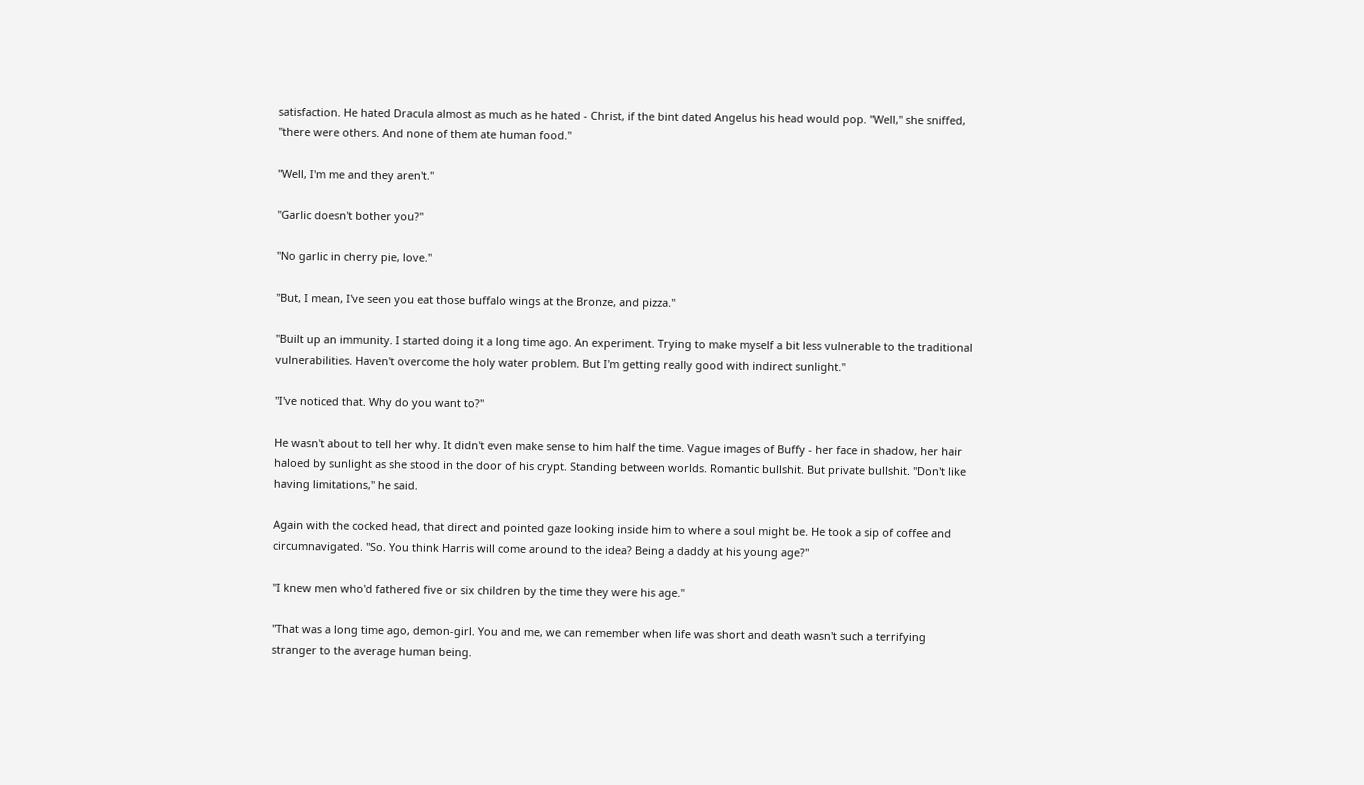satisfaction. He hated Dracula almost as much as he hated - Christ, if the bint dated Angelus his head would pop. "Well," she sniffed, "there were others. And none of them ate human food."

"Well, I'm me and they aren't."

"Garlic doesn't bother you?"

"No garlic in cherry pie, love."

"But, I mean, I've seen you eat those buffalo wings at the Bronze, and pizza."

"Built up an immunity. I started doing it a long time ago. An experiment. Trying to make myself a bit less vulnerable to the traditional vulnerabilities. Haven't overcome the holy water problem. But I'm getting really good with indirect sunlight."

"I've noticed that. Why do you want to?"

He wasn't about to tell her why. It didn't even make sense to him half the time. Vague images of Buffy - her face in shadow, her hair haloed by sunlight as she stood in the door of his crypt. Standing between worlds. Romantic bullshit. But private bullshit. "Don't like having limitations," he said.

Again with the cocked head, that direct and pointed gaze looking inside him to where a soul might be. He took a sip of coffee and circumnavigated. "So. You think Harris will come around to the idea? Being a daddy at his young age?"

"I knew men who'd fathered five or six children by the time they were his age."

"That was a long time ago, demon-girl. You and me, we can remember when life was short and death wasn't such a terrifying stranger to the average human being.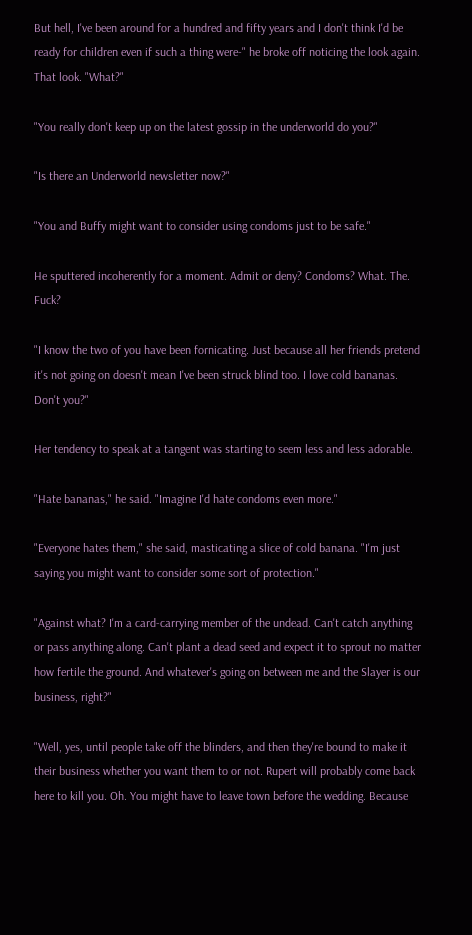But hell, I've been around for a hundred and fifty years and I don't think I'd be ready for children even if such a thing were-" he broke off noticing the look again. That look. "What?"

"You really don't keep up on the latest gossip in the underworld do you?"

"Is there an Underworld newsletter now?"

"You and Buffy might want to consider using condoms just to be safe."

He sputtered incoherently for a moment. Admit or deny? Condoms? What. The. Fuck?

"I know the two of you have been fornicating. Just because all her friends pretend it's not going on doesn't mean I've been struck blind too. I love cold bananas. Don't you?"

Her tendency to speak at a tangent was starting to seem less and less adorable.

"Hate bananas," he said. "Imagine I'd hate condoms even more."

"Everyone hates them," she said, masticating a slice of cold banana. "I'm just saying you might want to consider some sort of protection."

"Against what? I'm a card-carrying member of the undead. Can't catch anything or pass anything along. Can't plant a dead seed and expect it to sprout no matter how fertile the ground. And whatever's going on between me and the Slayer is our business, right?"

"Well, yes, until people take off the blinders, and then they're bound to make it their business whether you want them to or not. Rupert will probably come back here to kill you. Oh. You might have to leave town before the wedding. Because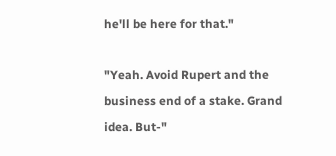he'll be here for that."

"Yeah. Avoid Rupert and the business end of a stake. Grand idea. But-"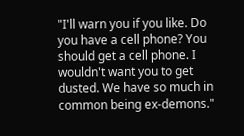"I'll warn you if you like. Do you have a cell phone? You should get a cell phone. I wouldn't want you to get dusted. We have so much in common being ex-demons."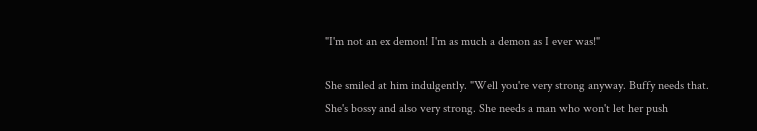"I'm not an ex demon! I'm as much a demon as I ever was!"

She smiled at him indulgently. "Well you're very strong anyway. Buffy needs that. She's bossy and also very strong. She needs a man who won't let her push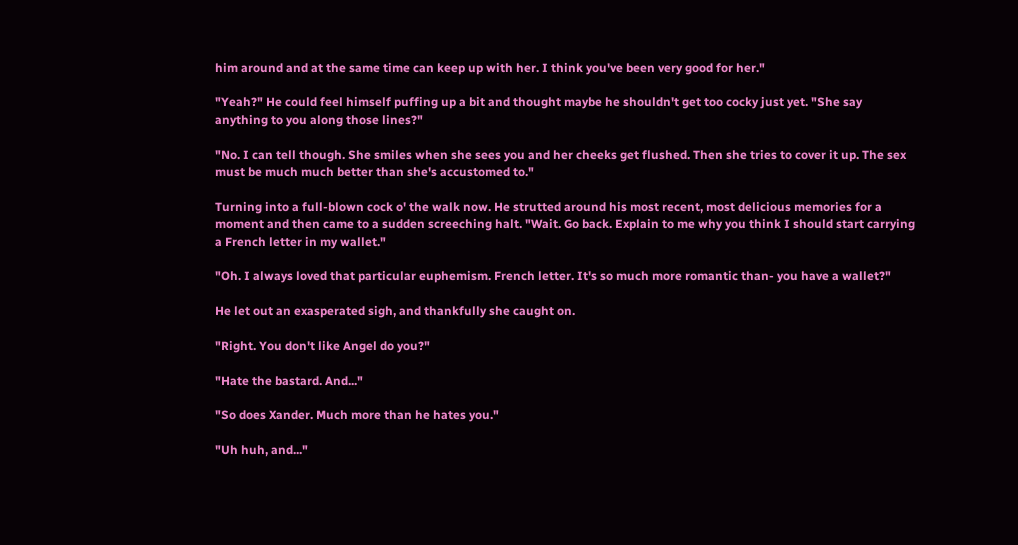him around and at the same time can keep up with her. I think you've been very good for her."

"Yeah?" He could feel himself puffing up a bit and thought maybe he shouldn't get too cocky just yet. "She say anything to you along those lines?"

"No. I can tell though. She smiles when she sees you and her cheeks get flushed. Then she tries to cover it up. The sex must be much much better than she's accustomed to."

Turning into a full-blown cock o' the walk now. He strutted around his most recent, most delicious memories for a moment and then came to a sudden screeching halt. "Wait. Go back. Explain to me why you think I should start carrying a French letter in my wallet."

"Oh. I always loved that particular euphemism. French letter. It's so much more romantic than- you have a wallet?"

He let out an exasperated sigh, and thankfully she caught on.

"Right. You don't like Angel do you?"

"Hate the bastard. And..."

"So does Xander. Much more than he hates you."

"Uh huh, and..."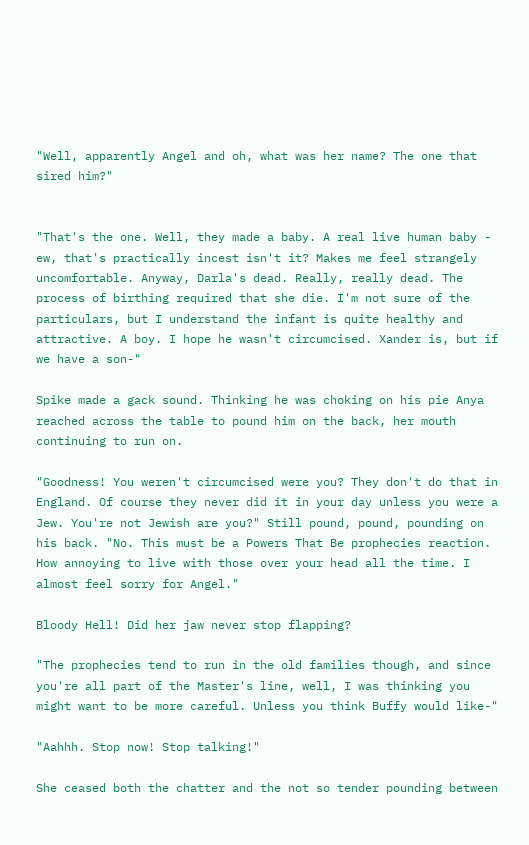"Well, apparently Angel and oh, what was her name? The one that sired him?"


"That's the one. Well, they made a baby. A real live human baby - ew, that's practically incest isn't it? Makes me feel strangely uncomfortable. Anyway, Darla's dead. Really, really dead. The process of birthing required that she die. I'm not sure of the particulars, but I understand the infant is quite healthy and attractive. A boy. I hope he wasn't circumcised. Xander is, but if we have a son-"

Spike made a gack sound. Thinking he was choking on his pie Anya reached across the table to pound him on the back, her mouth continuing to run on.

"Goodness! You weren't circumcised were you? They don't do that in England. Of course they never did it in your day unless you were a Jew. You're not Jewish are you?" Still pound, pound, pounding on his back. "No. This must be a Powers That Be prophecies reaction. How annoying to live with those over your head all the time. I almost feel sorry for Angel."

Bloody Hell! Did her jaw never stop flapping?

"The prophecies tend to run in the old families though, and since you're all part of the Master's line, well, I was thinking you might want to be more careful. Unless you think Buffy would like-"

"Aahhh. Stop now! Stop talking!"

She ceased both the chatter and the not so tender pounding between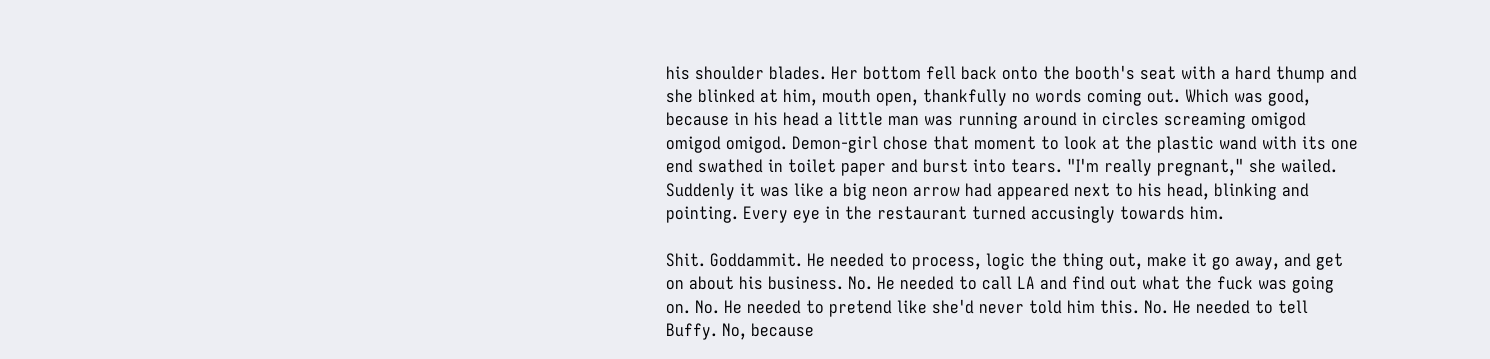his shoulder blades. Her bottom fell back onto the booth's seat with a hard thump and she blinked at him, mouth open, thankfully no words coming out. Which was good, because in his head a little man was running around in circles screaming omigod omigod omigod. Demon-girl chose that moment to look at the plastic wand with its one end swathed in toilet paper and burst into tears. "I'm really pregnant," she wailed. Suddenly it was like a big neon arrow had appeared next to his head, blinking and pointing. Every eye in the restaurant turned accusingly towards him.

Shit. Goddammit. He needed to process, logic the thing out, make it go away, and get on about his business. No. He needed to call LA and find out what the fuck was going on. No. He needed to pretend like she'd never told him this. No. He needed to tell Buffy. No, because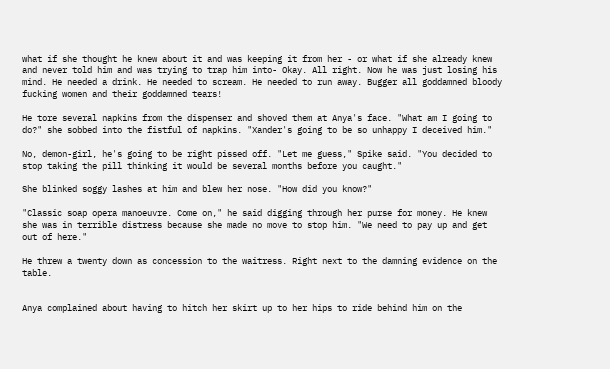what if she thought he knew about it and was keeping it from her - or what if she already knew and never told him and was trying to trap him into- Okay. All right. Now he was just losing his mind. He needed a drink. He needed to scream. He needed to run away. Bugger all goddamned bloody fucking women and their goddamned tears!

He tore several napkins from the dispenser and shoved them at Anya's face. "What am I going to do?" she sobbed into the fistful of napkins. "Xander's going to be so unhappy I deceived him."

No, demon-girl, he's going to be right pissed off. "Let me guess," Spike said. "You decided to stop taking the pill thinking it would be several months before you caught."

She blinked soggy lashes at him and blew her nose. "How did you know?"

"Classic soap opera manoeuvre. Come on," he said digging through her purse for money. He knew she was in terrible distress because she made no move to stop him. "We need to pay up and get out of here."

He threw a twenty down as concession to the waitress. Right next to the damning evidence on the table.


Anya complained about having to hitch her skirt up to her hips to ride behind him on the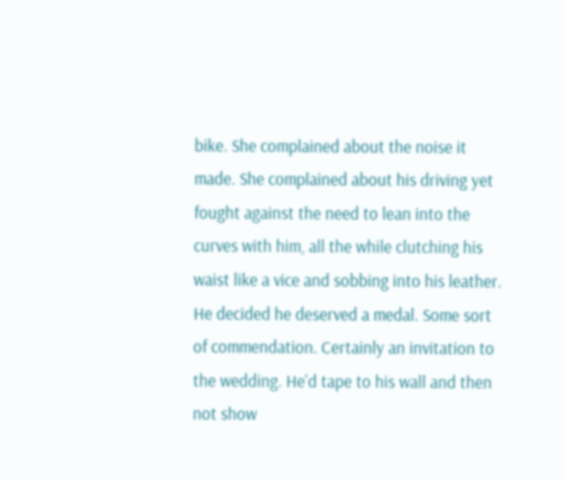bike. She complained about the noise it made. She complained about his driving yet fought against the need to lean into the curves with him, all the while clutching his waist like a vice and sobbing into his leather. He decided he deserved a medal. Some sort of commendation. Certainly an invitation to the wedding. He'd tape to his wall and then not show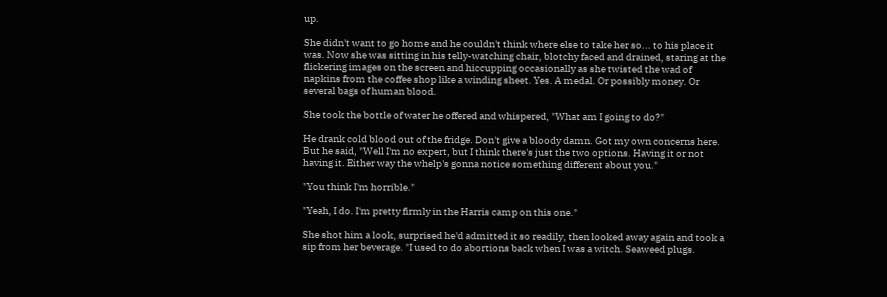up.

She didn't want to go home and he couldn't think where else to take her so... to his place it was. Now she was sitting in his telly-watching chair, blotchy faced and drained, staring at the flickering images on the screen and hiccupping occasionally as she twisted the wad of napkins from the coffee shop like a winding sheet. Yes. A medal. Or possibly money. Or several bags of human blood.

She took the bottle of water he offered and whispered, "What am I going to do?"

He drank cold blood out of the fridge. Don't give a bloody damn. Got my own concerns here. But he said, "Well I'm no expert, but I think there's just the two options. Having it or not having it. Either way the whelp's gonna notice something different about you."

"You think I'm horrible."

"Yeah, I do. I'm pretty firmly in the Harris camp on this one."

She shot him a look, surprised he'd admitted it so readily, then looked away again and took a sip from her beverage. "I used to do abortions back when I was a witch. Seaweed plugs.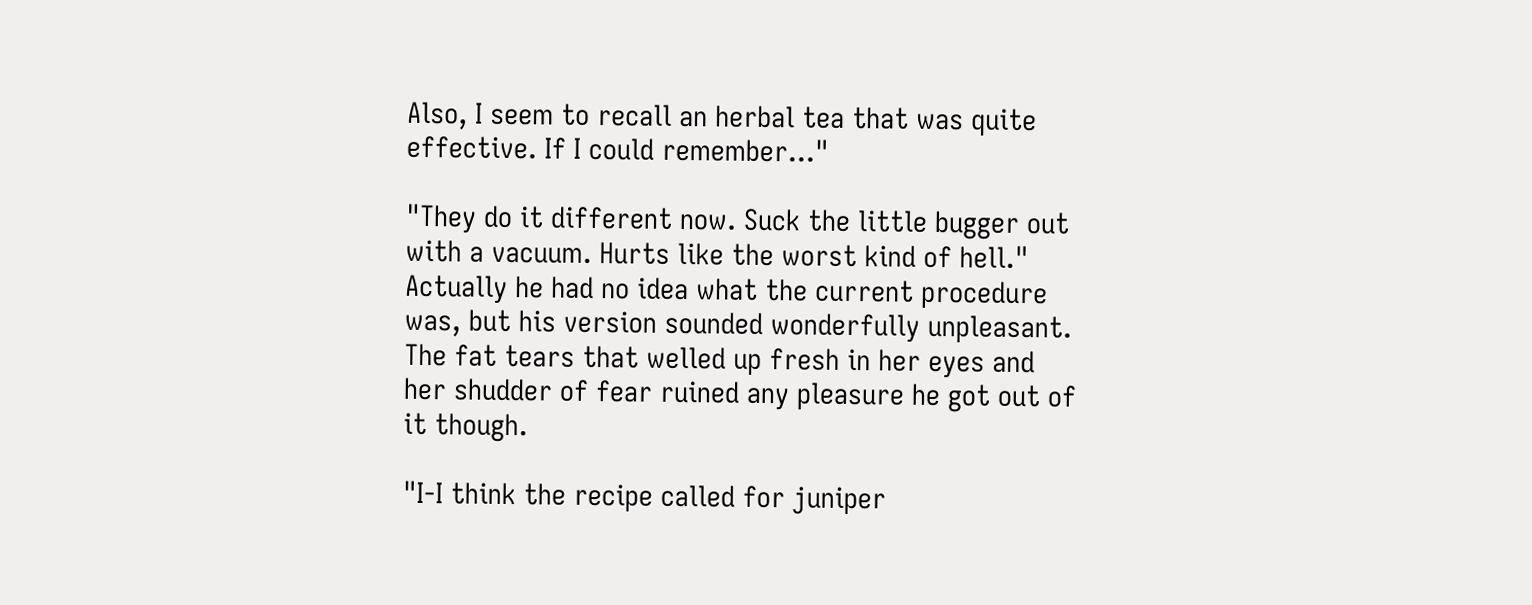Also, I seem to recall an herbal tea that was quite effective. If I could remember..."

"They do it different now. Suck the little bugger out with a vacuum. Hurts like the worst kind of hell." Actually he had no idea what the current procedure was, but his version sounded wonderfully unpleasant. The fat tears that welled up fresh in her eyes and her shudder of fear ruined any pleasure he got out of it though.

"I-I think the recipe called for juniper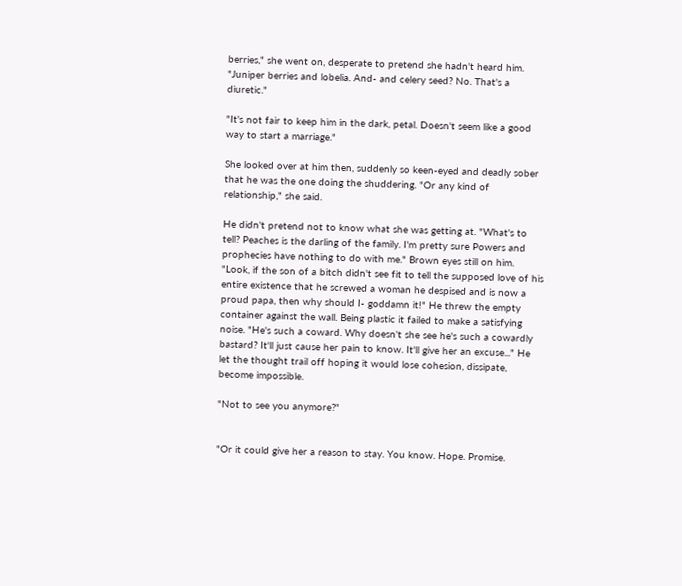berries," she went on, desperate to pretend she hadn't heard him. "Juniper berries and lobelia. And- and celery seed? No. That's a diuretic."

"It's not fair to keep him in the dark, petal. Doesn't seem like a good way to start a marriage."

She looked over at him then, suddenly so keen-eyed and deadly sober that he was the one doing the shuddering. "Or any kind of relationship," she said.

He didn't pretend not to know what she was getting at. "What's to tell? Peaches is the darling of the family. I'm pretty sure Powers and prophecies have nothing to do with me." Brown eyes still on him. "Look, if the son of a bitch didn't see fit to tell the supposed love of his entire existence that he screwed a woman he despised and is now a proud papa, then why should I- goddamn it!" He threw the empty container against the wall. Being plastic it failed to make a satisfying noise. "He's such a coward. Why doesn't she see he's such a cowardly bastard? It'll just cause her pain to know. It'll give her an excuse..." He let the thought trail off hoping it would lose cohesion, dissipate, become impossible.

"Not to see you anymore?"


"Or it could give her a reason to stay. You know. Hope. Promise.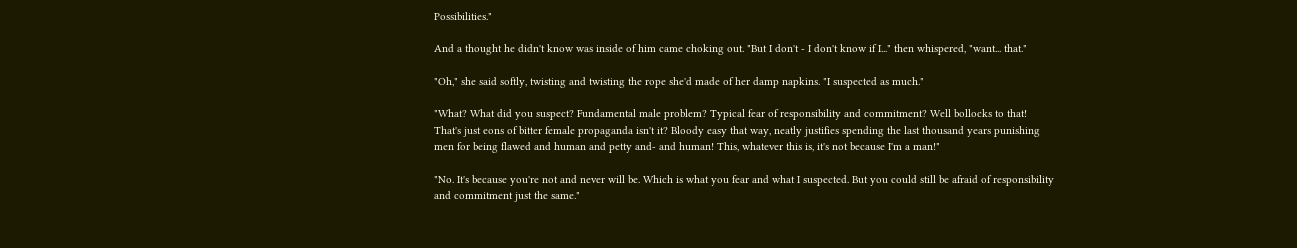Possibilities."

And a thought he didn't know was inside of him came choking out. "But I don't - I don't know if I..." then whispered, "want... that."

"Oh," she said softly, twisting and twisting the rope she'd made of her damp napkins. "I suspected as much."

"What? What did you suspect? Fundamental male problem? Typical fear of responsibility and commitment? Well bollocks to that! That's just eons of bitter female propaganda isn't it? Bloody easy that way, neatly justifies spending the last thousand years punishing men for being flawed and human and petty and- and human! This, whatever this is, it's not because I'm a man!"

"No. It's because you're not and never will be. Which is what you fear and what I suspected. But you could still be afraid of responsibility and commitment just the same."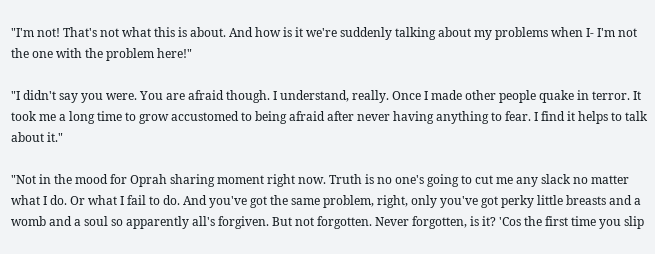"I'm not! That's not what this is about. And how is it we're suddenly talking about my problems when I- I'm not the one with the problem here!"

"I didn't say you were. You are afraid though. I understand, really. Once I made other people quake in terror. It took me a long time to grow accustomed to being afraid after never having anything to fear. I find it helps to talk about it."

"Not in the mood for Oprah sharing moment right now. Truth is no one's going to cut me any slack no matter what I do. Or what I fail to do. And you've got the same problem, right, only you've got perky little breasts and a womb and a soul so apparently all's forgiven. But not forgotten. Never forgotten, is it? 'Cos the first time you slip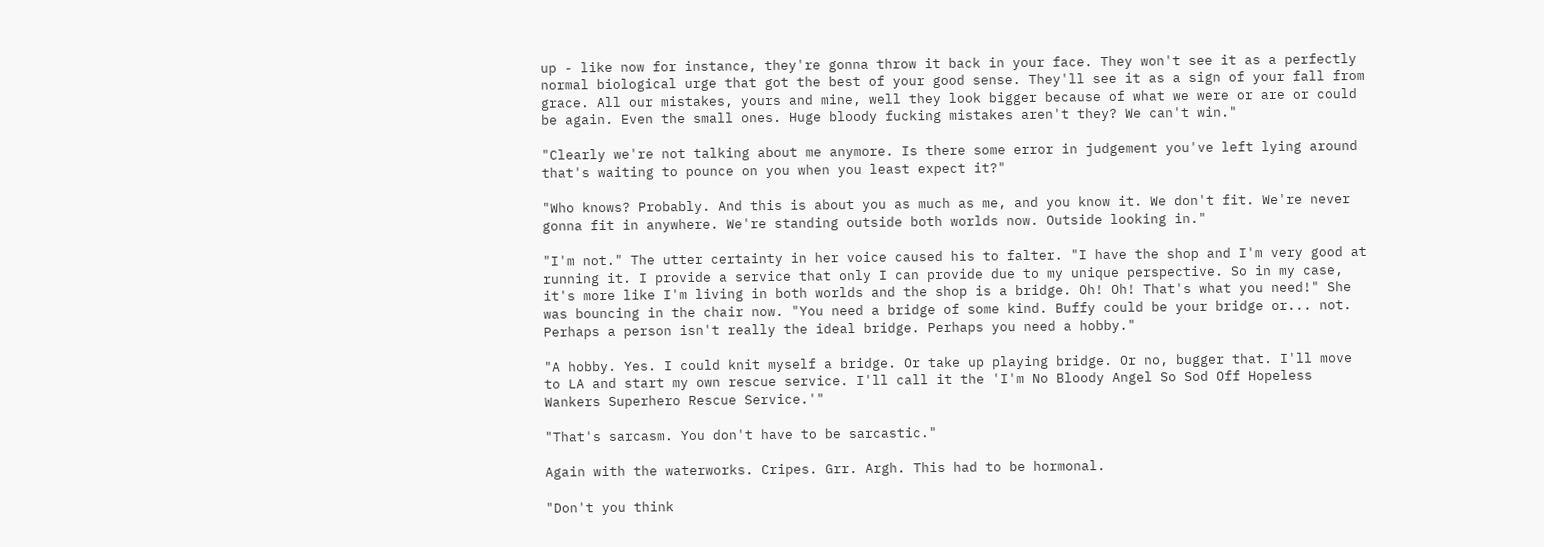up - like now for instance, they're gonna throw it back in your face. They won't see it as a perfectly normal biological urge that got the best of your good sense. They'll see it as a sign of your fall from grace. All our mistakes, yours and mine, well they look bigger because of what we were or are or could be again. Even the small ones. Huge bloody fucking mistakes aren't they? We can't win."

"Clearly we're not talking about me anymore. Is there some error in judgement you've left lying around that's waiting to pounce on you when you least expect it?"

"Who knows? Probably. And this is about you as much as me, and you know it. We don't fit. We're never gonna fit in anywhere. We're standing outside both worlds now. Outside looking in."

"I'm not." The utter certainty in her voice caused his to falter. "I have the shop and I'm very good at running it. I provide a service that only I can provide due to my unique perspective. So in my case, it's more like I'm living in both worlds and the shop is a bridge. Oh! Oh! That's what you need!" She was bouncing in the chair now. "You need a bridge of some kind. Buffy could be your bridge or... not. Perhaps a person isn't really the ideal bridge. Perhaps you need a hobby."

"A hobby. Yes. I could knit myself a bridge. Or take up playing bridge. Or no, bugger that. I'll move to LA and start my own rescue service. I'll call it the 'I'm No Bloody Angel So Sod Off Hopeless Wankers Superhero Rescue Service.'"

"That's sarcasm. You don't have to be sarcastic."

Again with the waterworks. Cripes. Grr. Argh. This had to be hormonal.

"Don't you think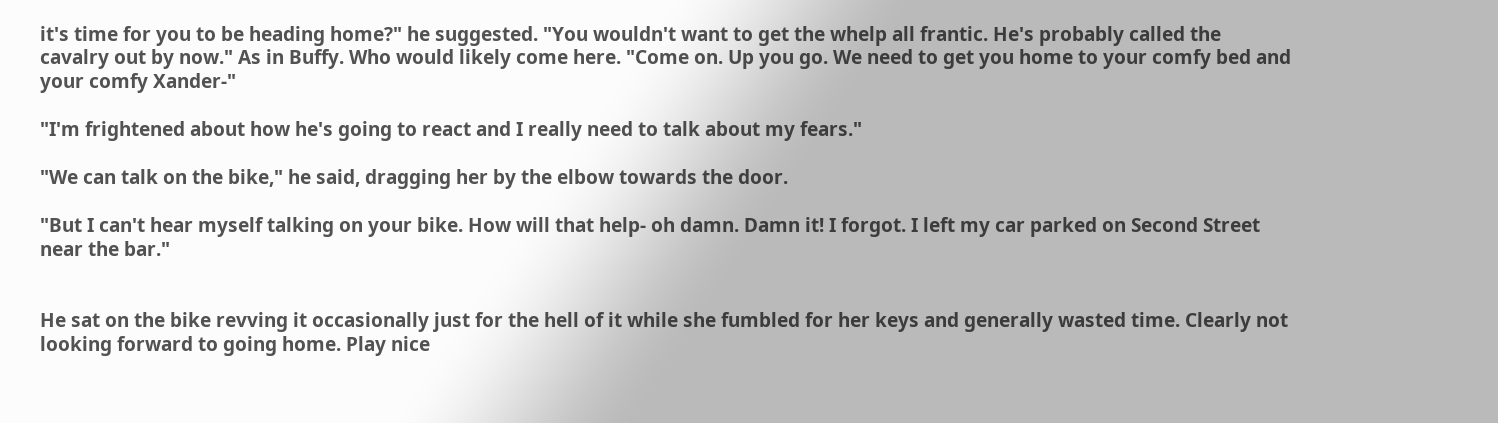it's time for you to be heading home?" he suggested. "You wouldn't want to get the whelp all frantic. He's probably called the cavalry out by now." As in Buffy. Who would likely come here. "Come on. Up you go. We need to get you home to your comfy bed and your comfy Xander-"

"I'm frightened about how he's going to react and I really need to talk about my fears."

"We can talk on the bike," he said, dragging her by the elbow towards the door.

"But I can't hear myself talking on your bike. How will that help- oh damn. Damn it! I forgot. I left my car parked on Second Street near the bar."


He sat on the bike revving it occasionally just for the hell of it while she fumbled for her keys and generally wasted time. Clearly not looking forward to going home. Play nice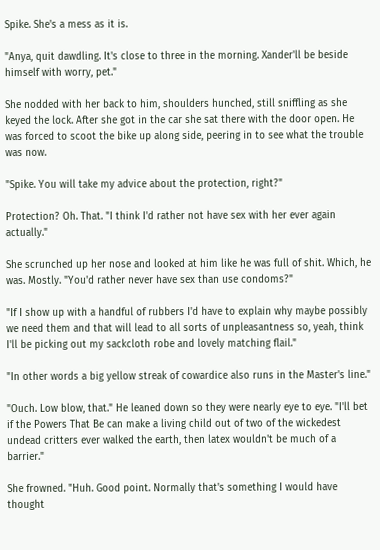Spike. She's a mess as it is.

"Anya, quit dawdling. It's close to three in the morning. Xander'll be beside himself with worry, pet."

She nodded with her back to him, shoulders hunched, still sniffling as she keyed the lock. After she got in the car she sat there with the door open. He was forced to scoot the bike up along side, peering in to see what the trouble was now.

"Spike. You will take my advice about the protection, right?"

Protection? Oh. That. "I think I'd rather not have sex with her ever again actually."

She scrunched up her nose and looked at him like he was full of shit. Which, he was. Mostly. "You'd rather never have sex than use condoms?"

"If I show up with a handful of rubbers I'd have to explain why maybe possibly we need them and that will lead to all sorts of unpleasantness so, yeah, think I'll be picking out my sackcloth robe and lovely matching flail."

"In other words a big yellow streak of cowardice also runs in the Master's line."

"Ouch. Low blow, that." He leaned down so they were nearly eye to eye. "I'll bet if the Powers That Be can make a living child out of two of the wickedest undead critters ever walked the earth, then latex wouldn't be much of a barrier."

She frowned. "Huh. Good point. Normally that's something I would have thought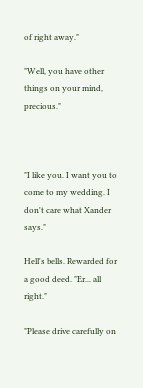of right away."

"Well, you have other things on your mind, precious."



"I like you. I want you to come to my wedding. I don't care what Xander says."

Hell's bells. Rewarded for a good deed. "Er... all right."

"Please drive carefully on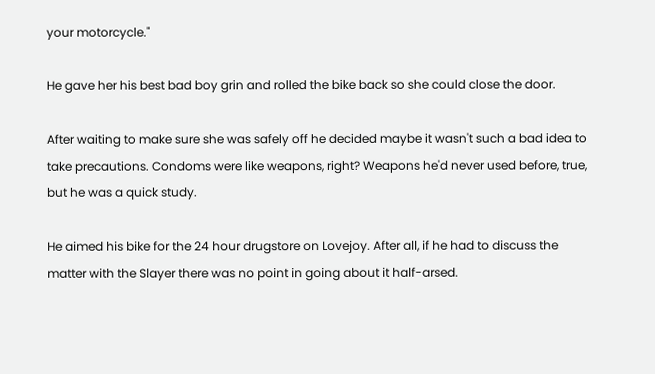your motorcycle."

He gave her his best bad boy grin and rolled the bike back so she could close the door.

After waiting to make sure she was safely off he decided maybe it wasn't such a bad idea to take precautions. Condoms were like weapons, right? Weapons he'd never used before, true, but he was a quick study.

He aimed his bike for the 24 hour drugstore on Lovejoy. After all, if he had to discuss the matter with the Slayer there was no point in going about it half-arsed.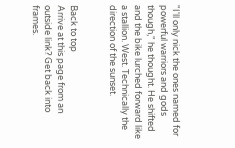"I'll only nick the ones named for powerful warriors and gods though," he thought. He shifted and the bike lurched forward like a stallion. West. Technically the direction of the sunset.


Back to top
Arrive at this page from an outside link? Get back into frames.